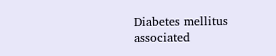Diabetes mellitus associated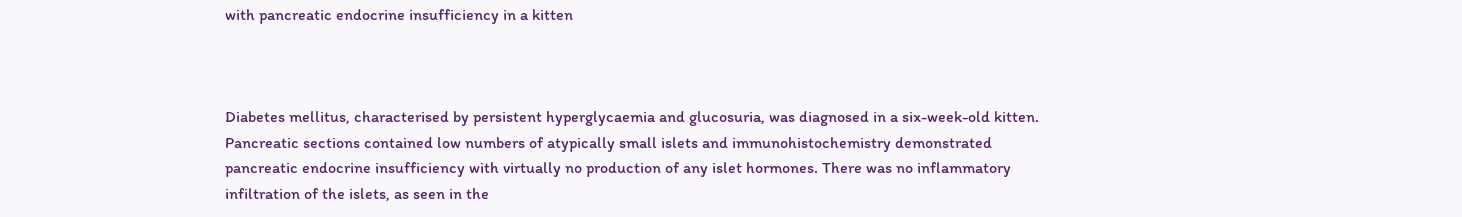with pancreatic endocrine insufficiency in a kitten



Diabetes mellitus, characterised by persistent hyperglycaemia and glucosuria, was diagnosed in a six-week-old kitten. Pancreatic sections contained low numbers of atypically small islets and immunohistochemistry demonstrated pancreatic endocrine insufficiency with virtually no production of any islet hormones. There was no inflammatory infiltration of the islets, as seen in the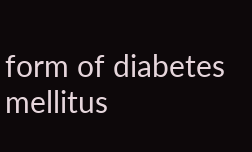form of diabetes mellitus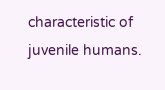characteristic of juvenile humans.